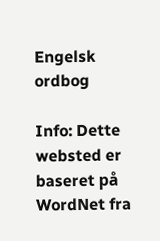Engelsk ordbog

Info: Dette websted er baseret på WordNet fra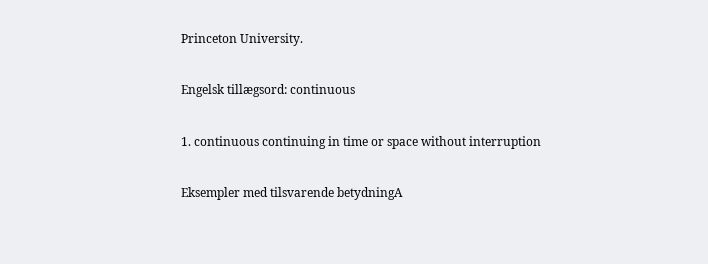Princeton University.

Engelsk tillægsord: continuous

1. continuous continuing in time or space without interruption

Eksempler med tilsvarende betydningA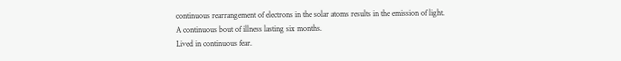continuous rearrangement of electrons in the solar atoms results in the emission of light.
A continuous bout of illness lasting six months.
Lived in continuous fear.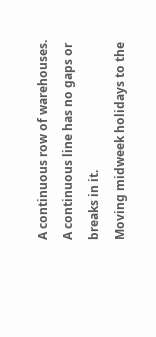A continuous row of warehouses.
A continuous line has no gaps or breaks in it.
Moving midweek holidays to the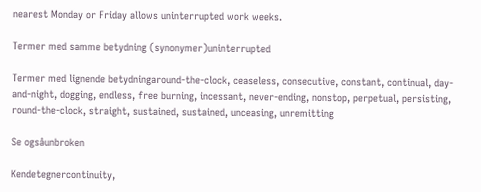nearest Monday or Friday allows uninterrupted work weeks.

Termer med samme betydning (synonymer)uninterrupted

Termer med lignende betydningaround-the-clock, ceaseless, consecutive, constant, continual, day-and-night, dogging, endless, free burning, incessant, never-ending, nonstop, perpetual, persisting, round-the-clock, straight, sustained, sustained, unceasing, unremitting

Se ogsåunbroken

Kendetegnercontinuity,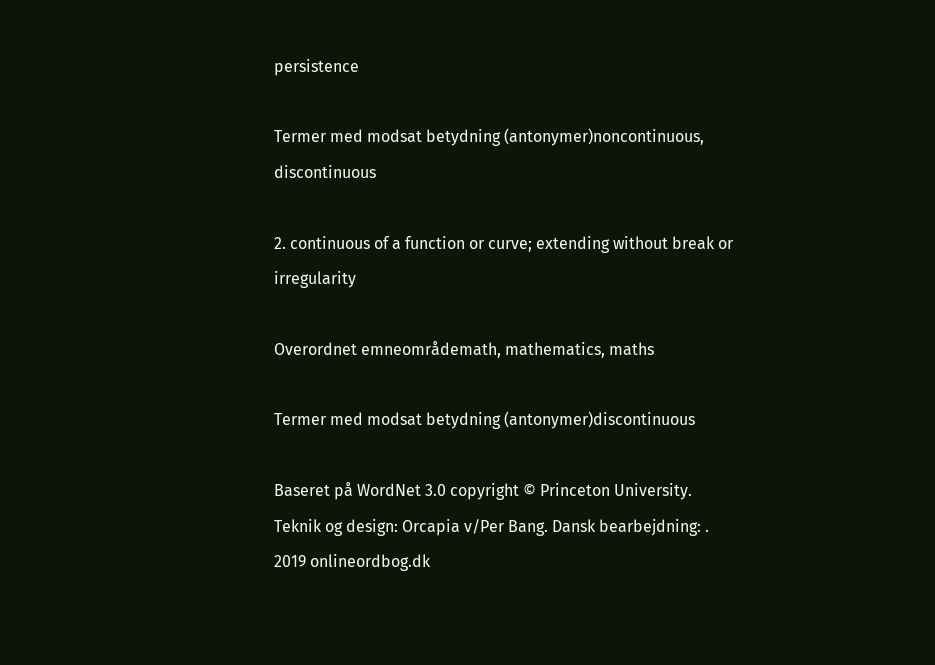persistence

Termer med modsat betydning (antonymer)noncontinuous, discontinuous

2. continuous of a function or curve; extending without break or irregularity

Overordnet emneområdemath, mathematics, maths

Termer med modsat betydning (antonymer)discontinuous

Baseret på WordNet 3.0 copyright © Princeton University.
Teknik og design: Orcapia v/Per Bang. Dansk bearbejdning: .
2019 onlineordbog.dk